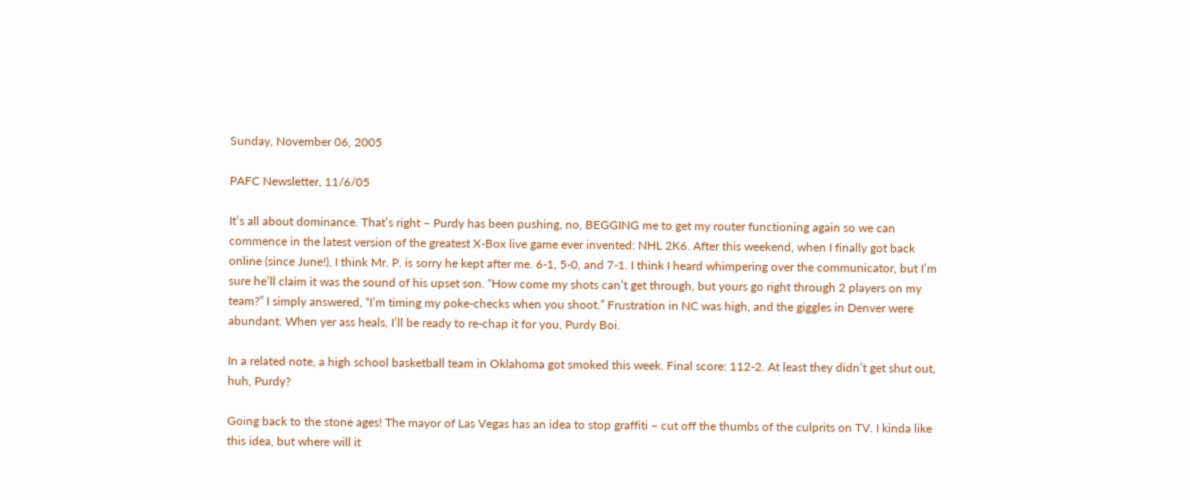Sunday, November 06, 2005

PAFC Newsletter, 11/6/05

It’s all about dominance. That’s right – Purdy has been pushing, no, BEGGING me to get my router functioning again so we can commence in the latest version of the greatest X-Box live game ever invented: NHL 2K6. After this weekend, when I finally got back online (since June!), I think Mr. P. is sorry he kept after me. 6-1, 5-0, and 7-1. I think I heard whimpering over the communicator, but I’m sure he’ll claim it was the sound of his upset son. “How come my shots can’t get through, but yours go right through 2 players on my team?” I simply answered, “I’m timing my poke-checks when you shoot.” Frustration in NC was high, and the giggles in Denver were abundant. When yer ass heals, I’ll be ready to re-chap it for you, Purdy Boi.

In a related note, a high school basketball team in Oklahoma got smoked this week. Final score: 112-2. At least they didn’t get shut out, huh, Purdy?

Going back to the stone ages! The mayor of Las Vegas has an idea to stop graffiti – cut off the thumbs of the culprits on TV. I kinda like this idea, but where will it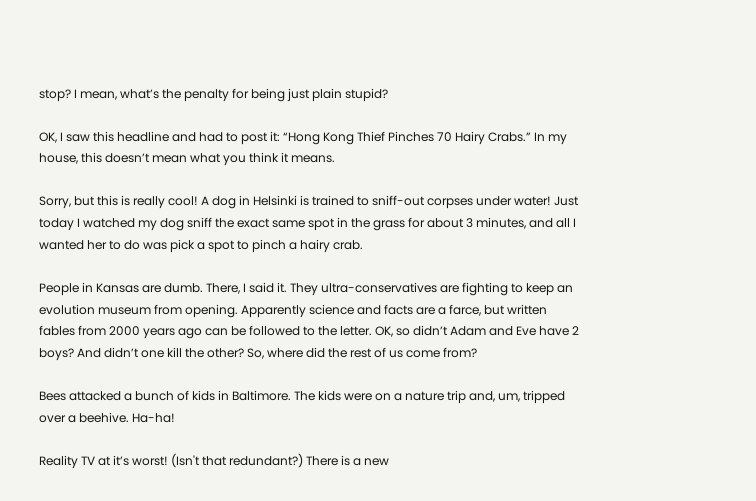stop? I mean, what’s the penalty for being just plain stupid?

OK, I saw this headline and had to post it: “Hong Kong Thief Pinches 70 Hairy Crabs.” In my house, this doesn’t mean what you think it means.

Sorry, but this is really cool! A dog in Helsinki is trained to sniff-out corpses under water! Just today I watched my dog sniff the exact same spot in the grass for about 3 minutes, and all I wanted her to do was pick a spot to pinch a hairy crab.

People in Kansas are dumb. There, I said it. They ultra-conservatives are fighting to keep an evolution museum from opening. Apparently science and facts are a farce, but written fables from 2000 years ago can be followed to the letter. OK, so didn’t Adam and Eve have 2 boys? And didn’t one kill the other? So, where did the rest of us come from?

Bees attacked a bunch of kids in Baltimore. The kids were on a nature trip and, um, tripped over a beehive. Ha-ha!

Reality TV at it’s worst! (Isn't that redundant?) There is a new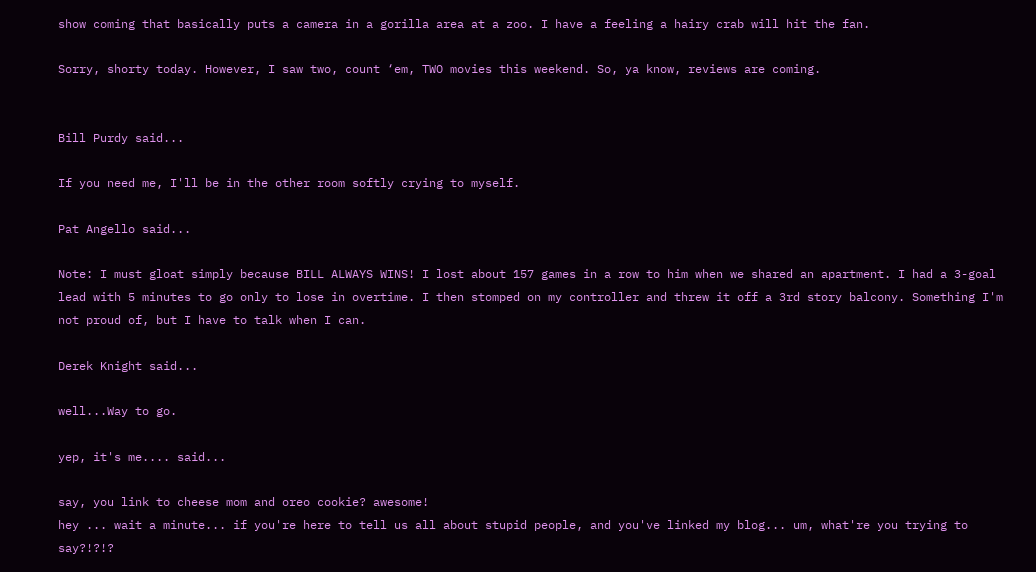show coming that basically puts a camera in a gorilla area at a zoo. I have a feeling a hairy crab will hit the fan.

Sorry, shorty today. However, I saw two, count ‘em, TWO movies this weekend. So, ya know, reviews are coming.


Bill Purdy said...

If you need me, I'll be in the other room softly crying to myself.

Pat Angello said...

Note: I must gloat simply because BILL ALWAYS WINS! I lost about 157 games in a row to him when we shared an apartment. I had a 3-goal lead with 5 minutes to go only to lose in overtime. I then stomped on my controller and threw it off a 3rd story balcony. Something I'm not proud of, but I have to talk when I can.

Derek Knight said...

well...Way to go.

yep, it's me.... said...

say, you link to cheese mom and oreo cookie? awesome!
hey ... wait a minute... if you're here to tell us all about stupid people, and you've linked my blog... um, what're you trying to say?!?!?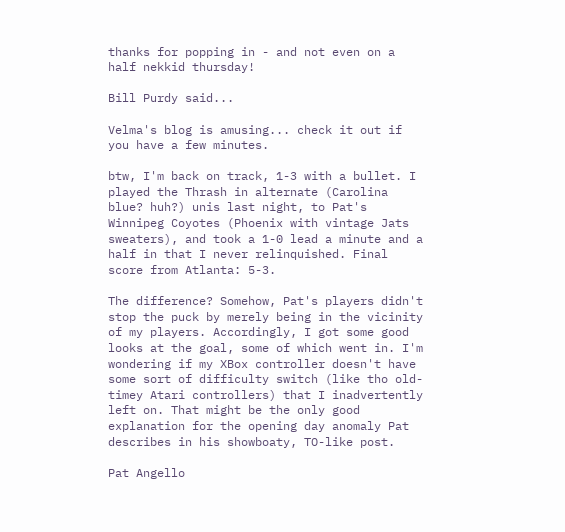thanks for popping in - and not even on a half nekkid thursday!

Bill Purdy said...

Velma's blog is amusing... check it out if you have a few minutes.

btw, I'm back on track, 1-3 with a bullet. I played the Thrash in alternate (Carolina blue? huh?) unis last night, to Pat's Winnipeg Coyotes (Phoenix with vintage Jats sweaters), and took a 1-0 lead a minute and a half in that I never relinquished. Final score from Atlanta: 5-3.

The difference? Somehow, Pat's players didn't stop the puck by merely being in the vicinity of my players. Accordingly, I got some good looks at the goal, some of which went in. I'm wondering if my XBox controller doesn't have some sort of difficulty switch (like tho old-timey Atari controllers) that I inadvertently left on. That might be the only good explanation for the opening day anomaly Pat describes in his showboaty, TO-like post.

Pat Angello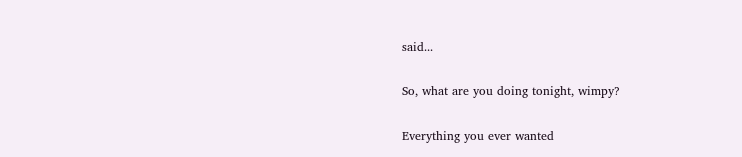said...

So, what are you doing tonight, wimpy?

Everything you ever wanted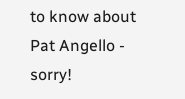to know about Pat Angello - sorry!